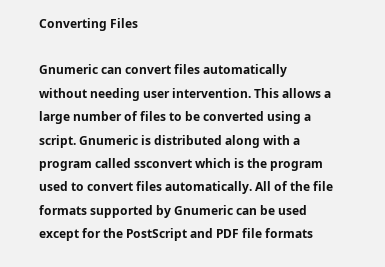Converting Files

Gnumeric can convert files automatically without needing user intervention. This allows a large number of files to be converted using a script. Gnumeric is distributed along with a program called ssconvert which is the program used to convert files automatically. All of the file formats supported by Gnumeric can be used except for the PostScript and PDF file formats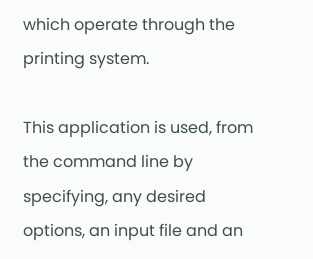which operate through the printing system.

This application is used, from the command line by specifying, any desired options, an input file and an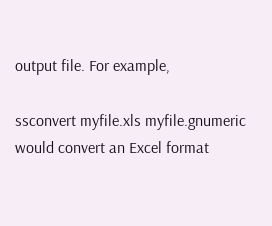output file. For example,

ssconvert myfile.xls myfile.gnumeric
would convert an Excel format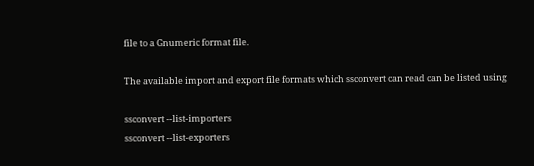file to a Gnumeric format file.

The available import and export file formats which ssconvert can read can be listed using

ssconvert --list-importers
ssconvert --list-exporters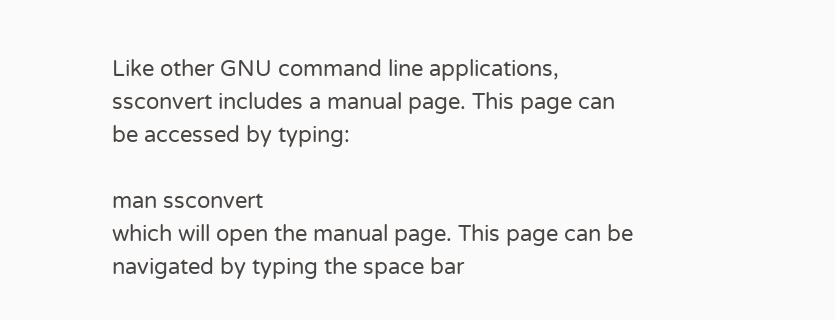Like other GNU command line applications, ssconvert includes a manual page. This page can be accessed by typing:

man ssconvert
which will open the manual page. This page can be navigated by typing the space bar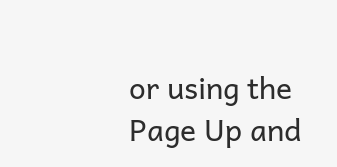or using the Page Up and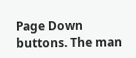Page Down buttons. The man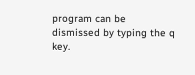program can be dismissed by typing the q key.